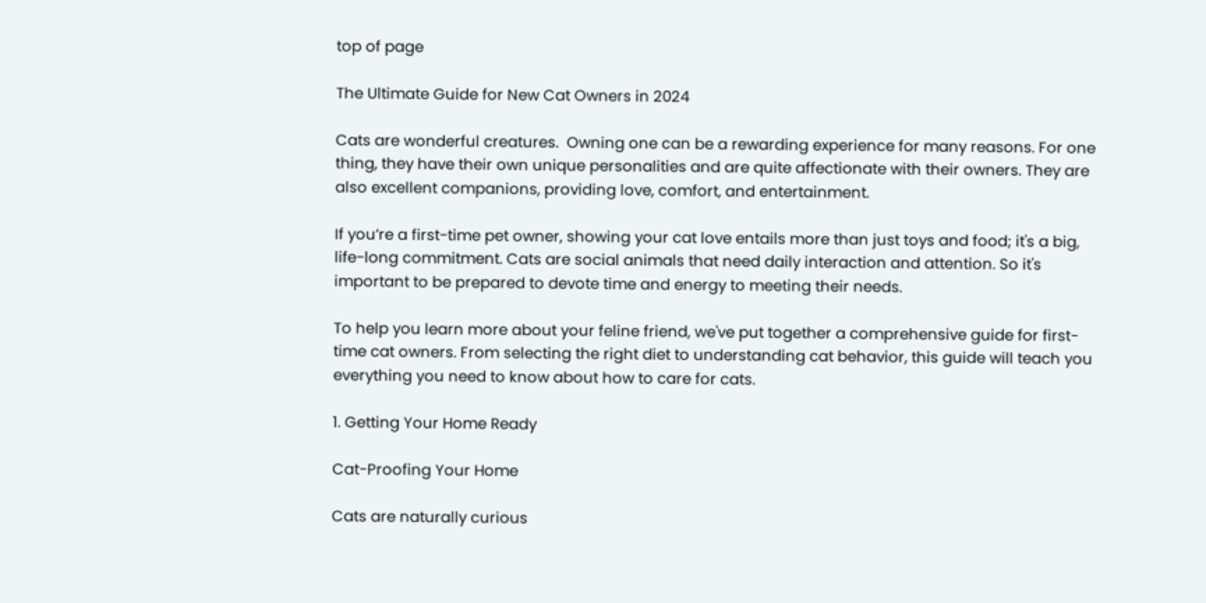top of page

The Ultimate Guide for New Cat Owners in 2024

Cats are wonderful creatures.  Owning one can be a rewarding experience for many reasons. For one thing, they have their own unique personalities and are quite affectionate with their owners. They are also excellent companions, providing love, comfort, and entertainment.

If you’re a first-time pet owner, showing your cat love entails more than just toys and food; it's a big, life-long commitment. Cats are social animals that need daily interaction and attention. So it's important to be prepared to devote time and energy to meeting their needs.

To help you learn more about your feline friend, we've put together a comprehensive guide for first-time cat owners. From selecting the right diet to understanding cat behavior, this guide will teach you everything you need to know about how to care for cats.

1. Getting Your Home Ready

Cat-Proofing Your Home

Cats are naturally curious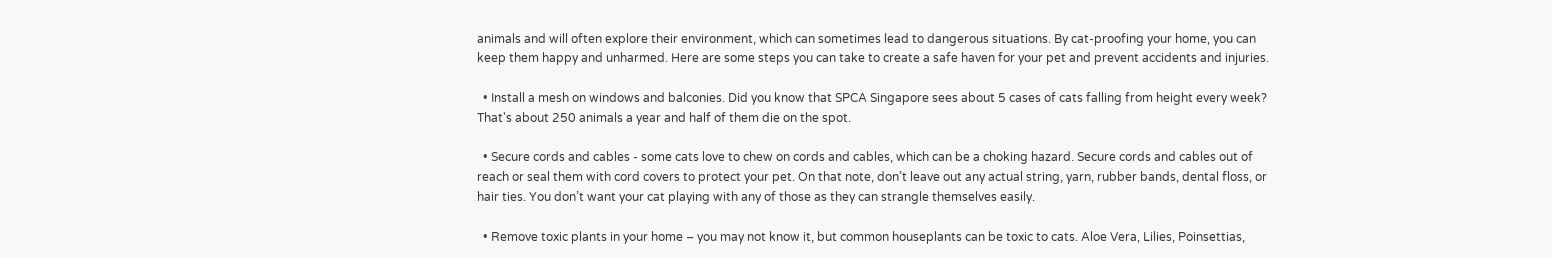animals and will often explore their environment, which can sometimes lead to dangerous situations. By cat-proofing your home, you can keep them happy and unharmed. Here are some steps you can take to create a safe haven for your pet and prevent accidents and injuries.

  • Install a mesh on windows and balconies. Did you know that SPCA Singapore sees about 5 cases of cats falling from height every week? That's about 250 animals a year and half of them die on the spot.

  • Secure cords and cables - some cats love to chew on cords and cables, which can be a choking hazard. Secure cords and cables out of reach or seal them with cord covers to protect your pet. On that note, don’t leave out any actual string, yarn, rubber bands, dental floss, or hair ties. You don’t want your cat playing with any of those as they can strangle themselves easily.

  • Remove toxic plants in your home – you may not know it, but common houseplants can be toxic to cats. Aloe Vera, Lilies, Poinsettias,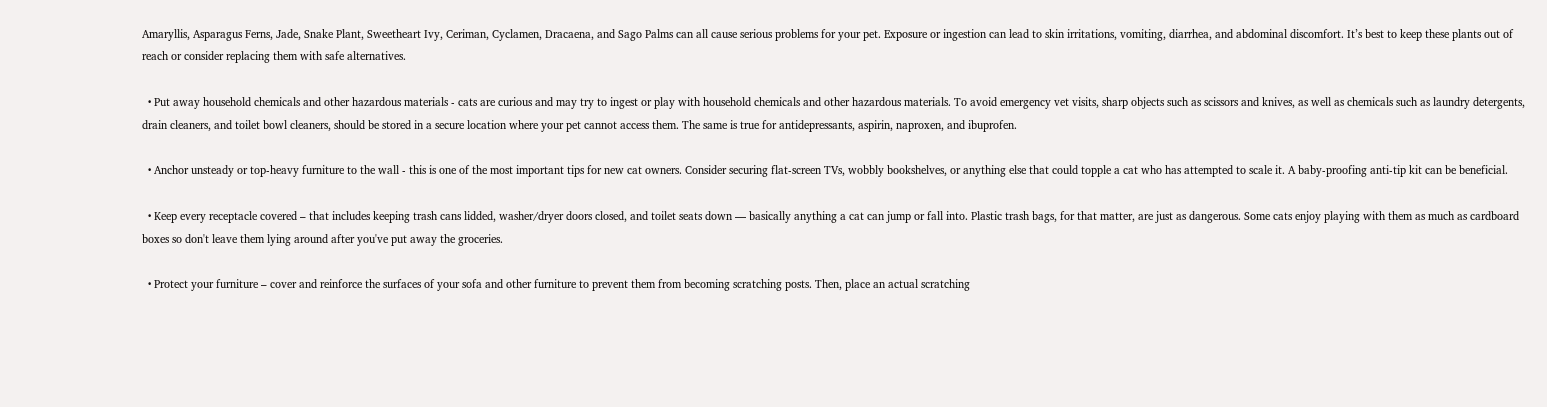Amaryllis, Asparagus Ferns, Jade, Snake Plant, Sweetheart Ivy, Ceriman, Cyclamen, Dracaena, and Sago Palms can all cause serious problems for your pet. Exposure or ingestion can lead to skin irritations, vomiting, diarrhea, and abdominal discomfort. It’s best to keep these plants out of reach or consider replacing them with safe alternatives.

  • Put away household chemicals and other hazardous materials - cats are curious and may try to ingest or play with household chemicals and other hazardous materials. To avoid emergency vet visits, sharp objects such as scissors and knives, as well as chemicals such as laundry detergents, drain cleaners, and toilet bowl cleaners, should be stored in a secure location where your pet cannot access them. The same is true for antidepressants, aspirin, naproxen, and ibuprofen.

  • Anchor unsteady or top-heavy furniture to the wall - this is one of the most important tips for new cat owners. Consider securing flat-screen TVs, wobbly bookshelves, or anything else that could topple a cat who has attempted to scale it. A baby-proofing anti-tip kit can be beneficial.

  • Keep every receptacle covered – that includes keeping trash cans lidded, washer/dryer doors closed, and toilet seats down — basically anything a cat can jump or fall into. Plastic trash bags, for that matter, are just as dangerous. Some cats enjoy playing with them as much as cardboard boxes so don't leave them lying around after you've put away the groceries.

  • Protect your furniture – cover and reinforce the surfaces of your sofa and other furniture to prevent them from becoming scratching posts. Then, place an actual scratching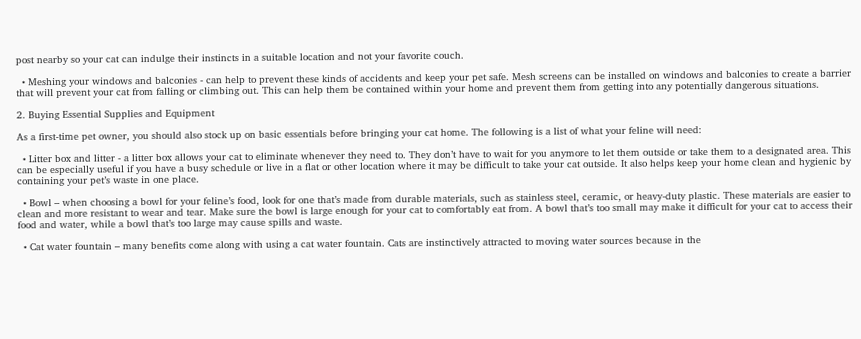post nearby so your cat can indulge their instincts in a suitable location and not your favorite couch.

  • Meshing your windows and balconies - can help to prevent these kinds of accidents and keep your pet safe. Mesh screens can be installed on windows and balconies to create a barrier that will prevent your cat from falling or climbing out. This can help them be contained within your home and prevent them from getting into any potentially dangerous situations.

2. Buying Essential Supplies and Equipment

As a first-time pet owner, you should also stock up on basic essentials before bringing your cat home. The following is a list of what your feline will need:

  • Litter box and litter - a litter box allows your cat to eliminate whenever they need to. They don’t have to wait for you anymore to let them outside or take them to a designated area. This can be especially useful if you have a busy schedule or live in a flat or other location where it may be difficult to take your cat outside. It also helps keep your home clean and hygienic by containing your pet’s waste in one place.

  • Bowl – when choosing a bowl for your feline’s food, look for one that’s made from durable materials, such as stainless steel, ceramic, or heavy-duty plastic. These materials are easier to clean and more resistant to wear and tear. Make sure the bowl is large enough for your cat to comfortably eat from. A bowl that’s too small may make it difficult for your cat to access their food and water, while a bowl that’s too large may cause spills and waste.

  • Cat water fountain – many benefits come along with using a cat water fountain. Cats are instinctively attracted to moving water sources because in the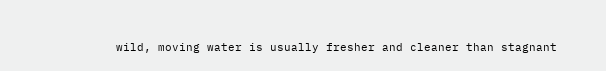wild, moving water is usually fresher and cleaner than stagnant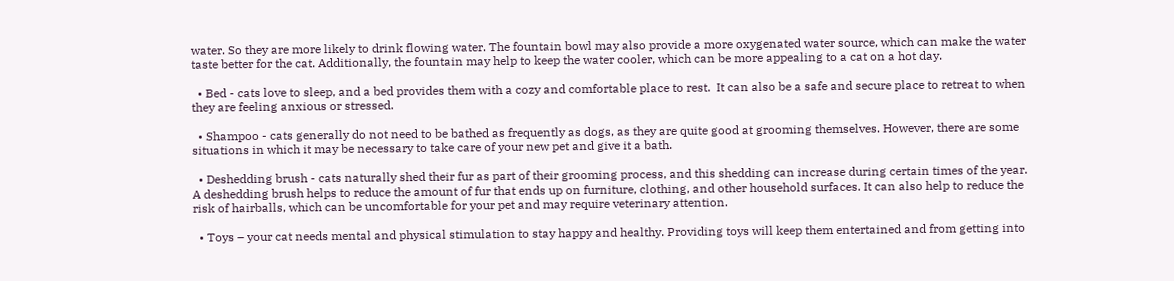water. So they are more likely to drink flowing water. The fountain bowl may also provide a more oxygenated water source, which can make the water taste better for the cat. Additionally, the fountain may help to keep the water cooler, which can be more appealing to a cat on a hot day.

  • Bed - cats love to sleep, and a bed provides them with a cozy and comfortable place to rest.  It can also be a safe and secure place to retreat to when they are feeling anxious or stressed.

  • Shampoo - cats generally do not need to be bathed as frequently as dogs, as they are quite good at grooming themselves. However, there are some situations in which it may be necessary to take care of your new pet and give it a bath.

  • Deshedding brush - cats naturally shed their fur as part of their grooming process, and this shedding can increase during certain times of the year. A deshedding brush helps to reduce the amount of fur that ends up on furniture, clothing, and other household surfaces. It can also help to reduce the risk of hairballs, which can be uncomfortable for your pet and may require veterinary attention.

  • Toys – your cat needs mental and physical stimulation to stay happy and healthy. Providing toys will keep them entertained and from getting into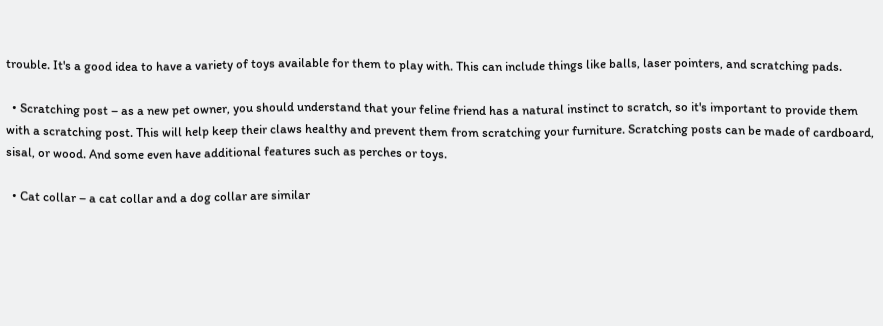trouble. It's a good idea to have a variety of toys available for them to play with. This can include things like balls, laser pointers, and scratching pads.

  • Scratching post – as a new pet owner, you should understand that your feline friend has a natural instinct to scratch, so it's important to provide them with a scratching post. This will help keep their claws healthy and prevent them from scratching your furniture. Scratching posts can be made of cardboard, sisal, or wood. And some even have additional features such as perches or toys.

  • Cat collar – a cat collar and a dog collar are similar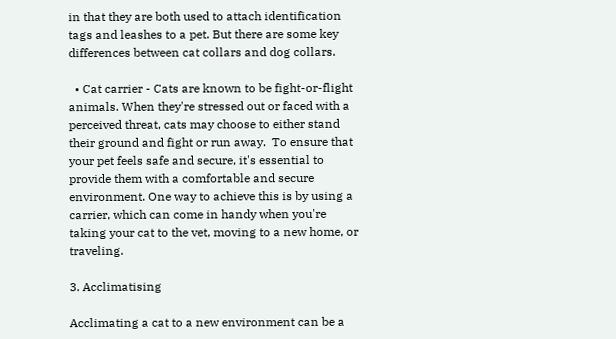in that they are both used to attach identification tags and leashes to a pet. But there are some key differences between cat collars and dog collars.

  • Cat carrier - Cats are known to be fight-or-flight animals. When they're stressed out or faced with a perceived threat, cats may choose to either stand their ground and fight or run away.  To ensure that your pet feels safe and secure, it's essential to provide them with a comfortable and secure environment. One way to achieve this is by using a carrier, which can come in handy when you're taking your cat to the vet, moving to a new home, or traveling.

3. Acclimatising

Acclimating a cat to a new environment can be a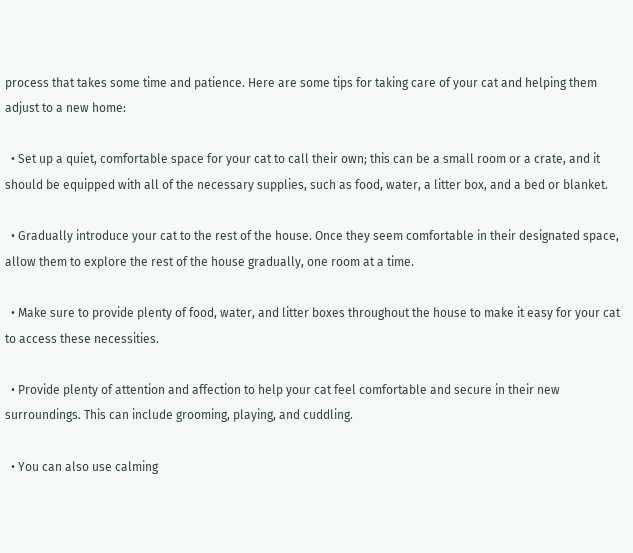process that takes some time and patience. Here are some tips for taking care of your cat and helping them adjust to a new home:

  • Set up a quiet, comfortable space for your cat to call their own; this can be a small room or a crate, and it should be equipped with all of the necessary supplies, such as food, water, a litter box, and a bed or blanket.

  • Gradually introduce your cat to the rest of the house. Once they seem comfortable in their designated space, allow them to explore the rest of the house gradually, one room at a time.

  • Make sure to provide plenty of food, water, and litter boxes throughout the house to make it easy for your cat to access these necessities.

  • Provide plenty of attention and affection to help your cat feel comfortable and secure in their new surroundings. This can include grooming, playing, and cuddling.

  • You can also use calming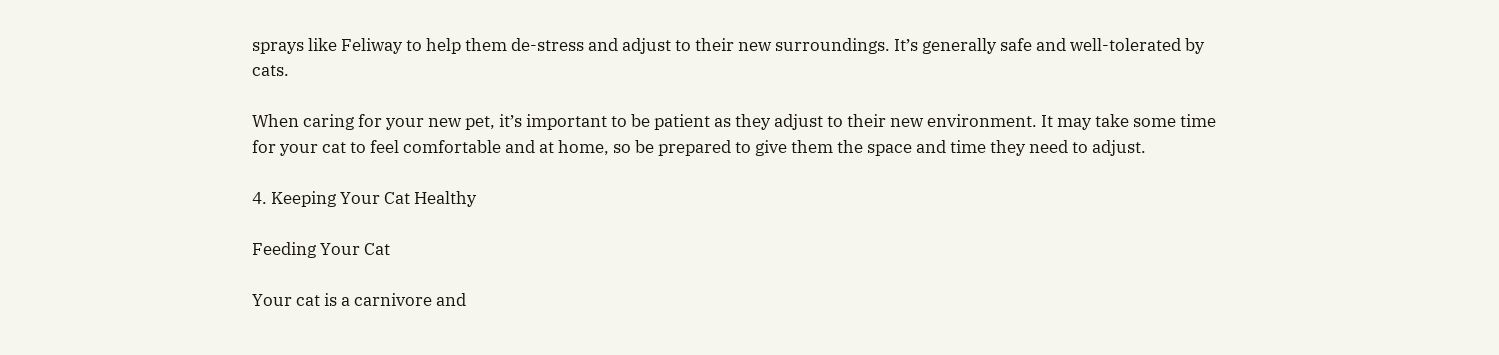sprays like Feliway to help them de-stress and adjust to their new surroundings. It’s generally safe and well-tolerated by cats.

When caring for your new pet, it’s important to be patient as they adjust to their new environment. It may take some time for your cat to feel comfortable and at home, so be prepared to give them the space and time they need to adjust.

4. Keeping Your Cat Healthy

Feeding Your Cat

Your cat is a carnivore and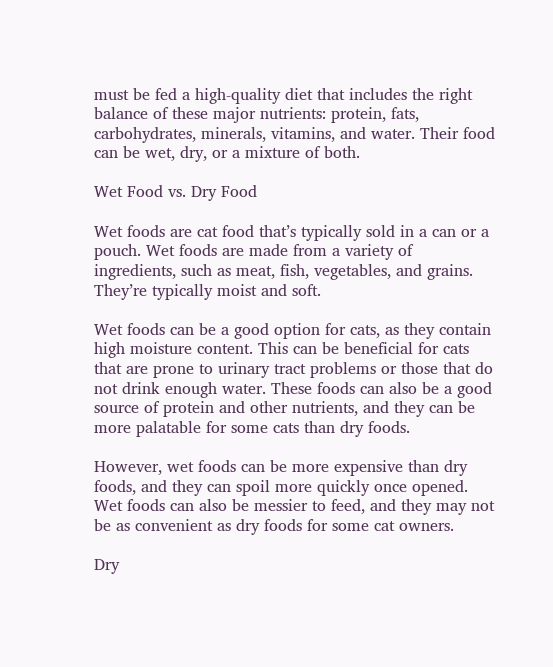must be fed a high-quality diet that includes the right balance of these major nutrients: protein, fats, carbohydrates, minerals, vitamins, and water. Their food can be wet, dry, or a mixture of both.

Wet Food vs. Dry Food

Wet foods are cat food that’s typically sold in a can or a pouch. Wet foods are made from a variety of ingredients, such as meat, fish, vegetables, and grains. They’re typically moist and soft.

Wet foods can be a good option for cats, as they contain high moisture content. This can be beneficial for cats that are prone to urinary tract problems or those that do not drink enough water. These foods can also be a good source of protein and other nutrients, and they can be more palatable for some cats than dry foods.

However, wet foods can be more expensive than dry foods, and they can spoil more quickly once opened. Wet foods can also be messier to feed, and they may not be as convenient as dry foods for some cat owners.

Dry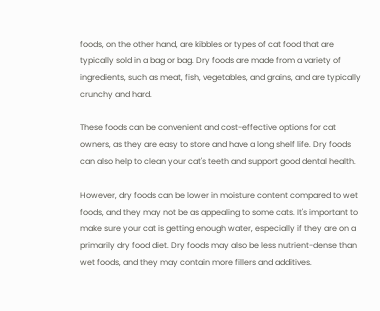foods, on the other hand, are kibbles or types of cat food that are typically sold in a bag or bag. Dry foods are made from a variety of ingredients, such as meat, fish, vegetables, and grains, and are typically crunchy and hard.

These foods can be convenient and cost-effective options for cat owners, as they are easy to store and have a long shelf life. Dry foods can also help to clean your cat's teeth and support good dental health.

However, dry foods can be lower in moisture content compared to wet foods, and they may not be as appealing to some cats. It's important to make sure your cat is getting enough water, especially if they are on a primarily dry food diet. Dry foods may also be less nutrient-dense than wet foods, and they may contain more fillers and additives.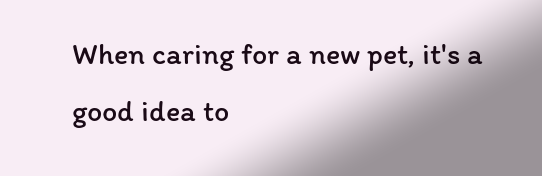When caring for a new pet, it's a good idea to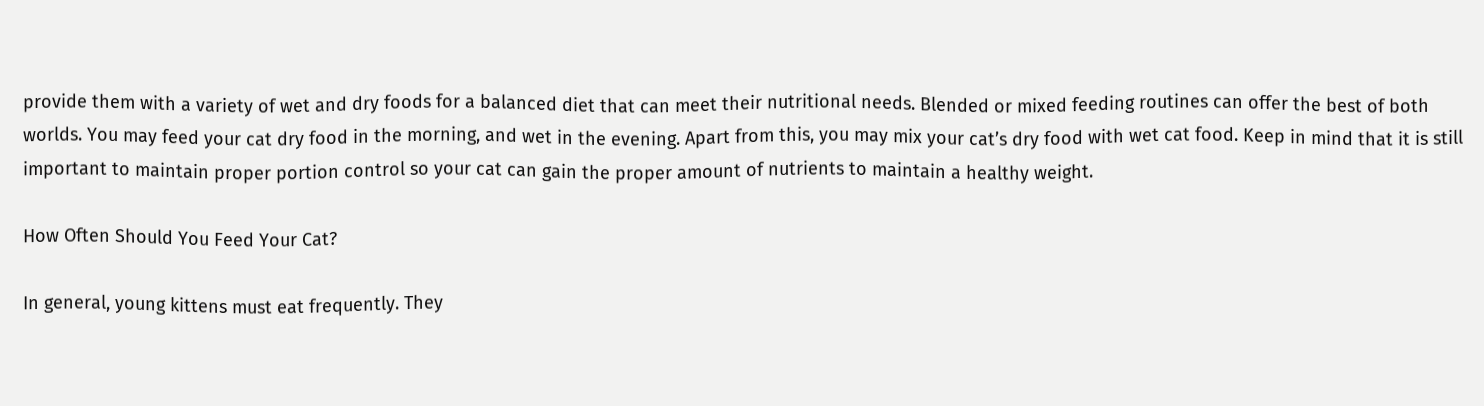provide them with a variety of wet and dry foods for a balanced diet that can meet their nutritional needs. Blended or mixed feeding routines can offer the best of both worlds. You may feed your cat dry food in the morning, and wet in the evening. Apart from this, you may mix your cat’s dry food with wet cat food. Keep in mind that it is still important to maintain proper portion control so your cat can gain the proper amount of nutrients to maintain a healthy weight.

How Often Should You Feed Your Cat?

In general, young kittens must eat frequently. They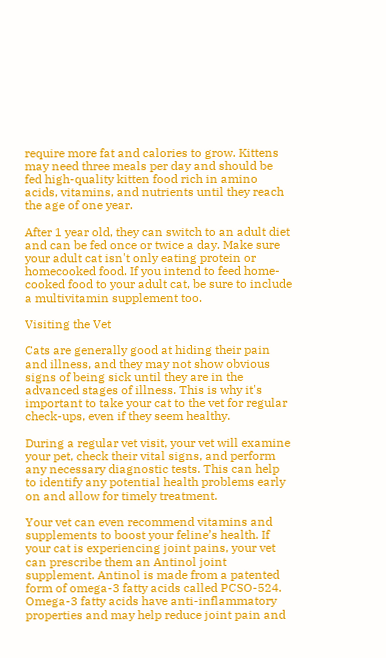require more fat and calories to grow. Kittens may need three meals per day and should be fed high-quality kitten food rich in amino acids, vitamins, and nutrients until they reach the age of one year.

After 1 year old, they can switch to an adult diet and can be fed once or twice a day. Make sure your adult cat isn't only eating protein or homecooked food. If you intend to feed home-cooked food to your adult cat, be sure to include a multivitamin supplement too.

Visiting the Vet

Cats are generally good at hiding their pain and illness, and they may not show obvious signs of being sick until they are in the advanced stages of illness. This is why it's important to take your cat to the vet for regular check-ups, even if they seem healthy.

During a regular vet visit, your vet will examine your pet, check their vital signs, and perform any necessary diagnostic tests. This can help to identify any potential health problems early on and allow for timely treatment.

Your vet can even recommend vitamins and supplements to boost your feline’s health. If your cat is experiencing joint pains, your vet can prescribe them an Antinol joint supplement. Antinol is made from a patented form of omega-3 fatty acids called PCSO-524. Omega-3 fatty acids have anti-inflammatory properties and may help reduce joint pain and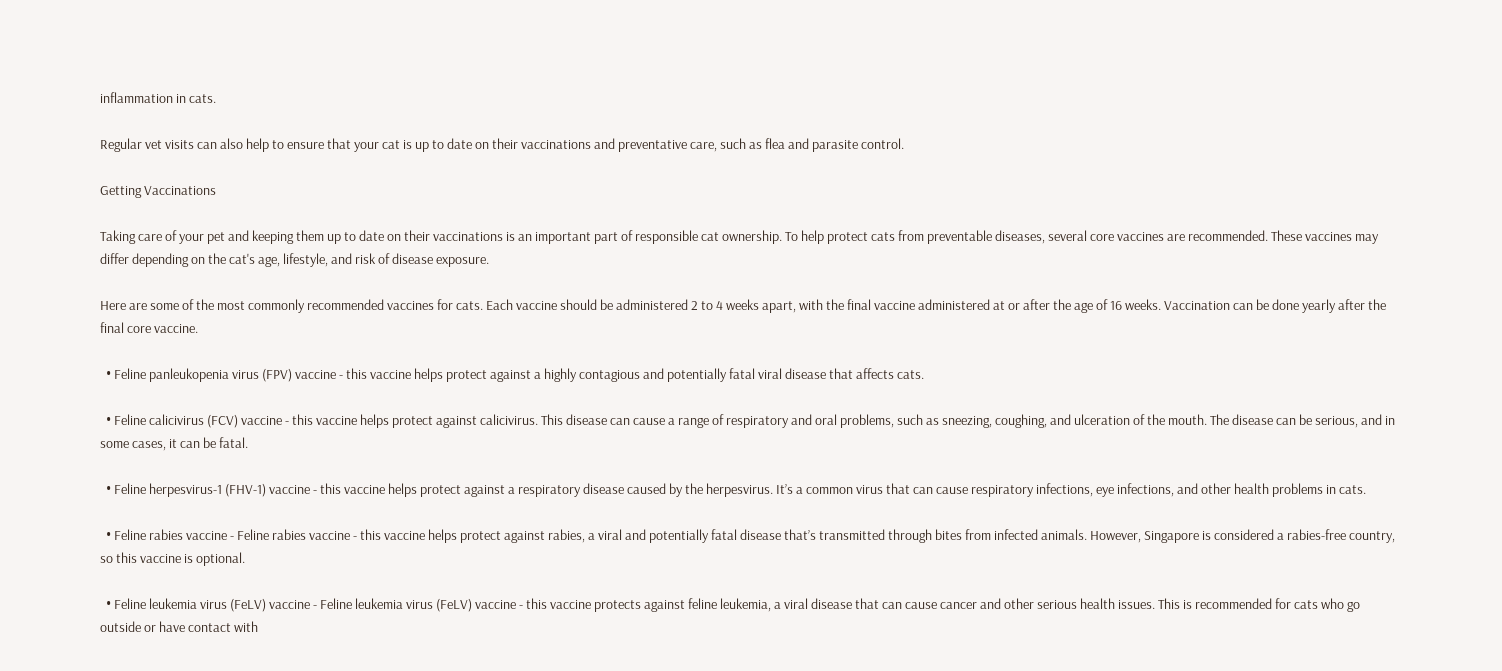inflammation in cats.

Regular vet visits can also help to ensure that your cat is up to date on their vaccinations and preventative care, such as flea and parasite control.

Getting Vaccinations

Taking care of your pet and keeping them up to date on their vaccinations is an important part of responsible cat ownership. To help protect cats from preventable diseases, several core vaccines are recommended. These vaccines may differ depending on the cat's age, lifestyle, and risk of disease exposure.

Here are some of the most commonly recommended vaccines for cats. Each vaccine should be administered 2 to 4 weeks apart, with the final vaccine administered at or after the age of 16 weeks. Vaccination can be done yearly after the final core vaccine.

  • Feline panleukopenia virus (FPV) vaccine - this vaccine helps protect against a highly contagious and potentially fatal viral disease that affects cats.

  • Feline calicivirus (FCV) vaccine - this vaccine helps protect against calicivirus. This disease can cause a range of respiratory and oral problems, such as sneezing, coughing, and ulceration of the mouth. The disease can be serious, and in some cases, it can be fatal.

  • Feline herpesvirus-1 (FHV-1) vaccine - this vaccine helps protect against a respiratory disease caused by the herpesvirus. It’s a common virus that can cause respiratory infections, eye infections, and other health problems in cats.

  • Feline rabies vaccine - Feline rabies vaccine - this vaccine helps protect against rabies, a viral and potentially fatal disease that’s transmitted through bites from infected animals. However, Singapore is considered a rabies-free country, so this vaccine is optional.

  • Feline leukemia virus (FeLV) vaccine - Feline leukemia virus (FeLV) vaccine - this vaccine protects against feline leukemia, a viral disease that can cause cancer and other serious health issues. This is recommended for cats who go outside or have contact with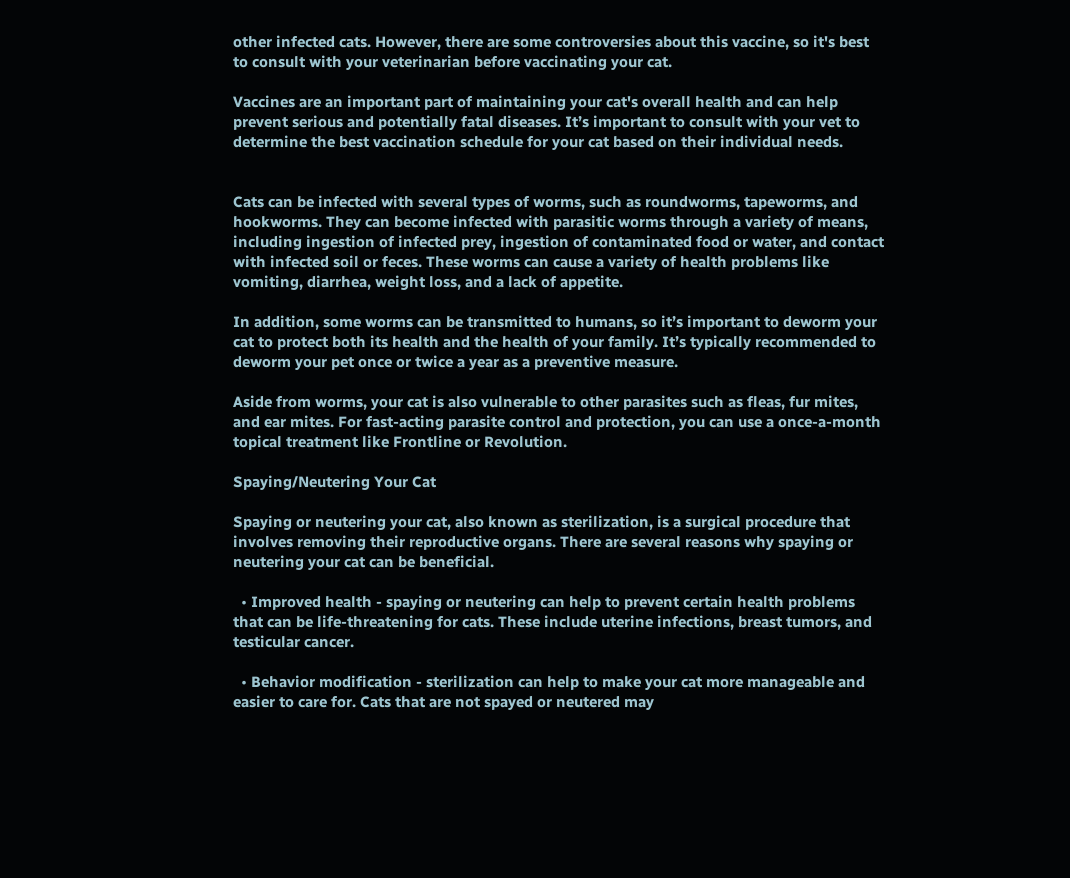other infected cats. However, there are some controversies about this vaccine, so it's best to consult with your veterinarian before vaccinating your cat.

Vaccines are an important part of maintaining your cat's overall health and can help prevent serious and potentially fatal diseases. It’s important to consult with your vet to determine the best vaccination schedule for your cat based on their individual needs.


Cats can be infected with several types of worms, such as roundworms, tapeworms, and hookworms. They can become infected with parasitic worms through a variety of means, including ingestion of infected prey, ingestion of contaminated food or water, and contact with infected soil or feces. These worms can cause a variety of health problems like vomiting, diarrhea, weight loss, and a lack of appetite.

In addition, some worms can be transmitted to humans, so it’s important to deworm your cat to protect both its health and the health of your family. It’s typically recommended to deworm your pet once or twice a year as a preventive measure.

Aside from worms, your cat is also vulnerable to other parasites such as fleas, fur mites, and ear mites. For fast-acting parasite control and protection, you can use a once-a-month topical treatment like Frontline or Revolution.

Spaying/Neutering Your Cat

Spaying or neutering your cat, also known as sterilization, is a surgical procedure that involves removing their reproductive organs. There are several reasons why spaying or neutering your cat can be beneficial.

  • Improved health - spaying or neutering can help to prevent certain health problems that can be life-threatening for cats. These include uterine infections, breast tumors, and testicular cancer.

  • Behavior modification - sterilization can help to make your cat more manageable and easier to care for. Cats that are not spayed or neutered may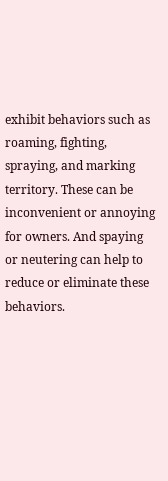exhibit behaviors such as roaming, fighting, spraying, and marking territory. These can be inconvenient or annoying for owners. And spaying or neutering can help to reduce or eliminate these behaviors.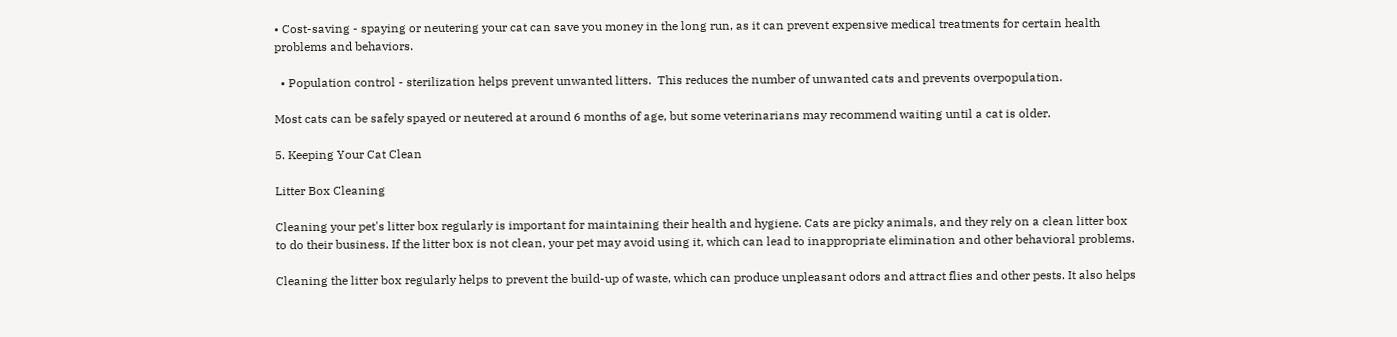• Cost-saving - spaying or neutering your cat can save you money in the long run, as it can prevent expensive medical treatments for certain health problems and behaviors.

  • Population control - sterilization helps prevent unwanted litters.  This reduces the number of unwanted cats and prevents overpopulation.

Most cats can be safely spayed or neutered at around 6 months of age, but some veterinarians may recommend waiting until a cat is older.

5. Keeping Your Cat Clean

Litter Box Cleaning

Cleaning your pet's litter box regularly is important for maintaining their health and hygiene. Cats are picky animals, and they rely on a clean litter box to do their business. If the litter box is not clean, your pet may avoid using it, which can lead to inappropriate elimination and other behavioral problems.

Cleaning the litter box regularly helps to prevent the build-up of waste, which can produce unpleasant odors and attract flies and other pests. It also helps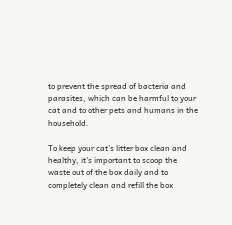to prevent the spread of bacteria and parasites, which can be harmful to your cat and to other pets and humans in the household.

To keep your cat's litter box clean and healthy, it's important to scoop the waste out of the box daily and to completely clean and refill the box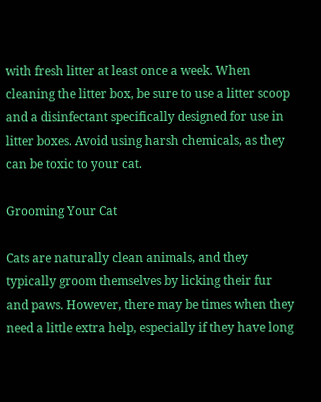with fresh litter at least once a week. When cleaning the litter box, be sure to use a litter scoop and a disinfectant specifically designed for use in litter boxes. Avoid using harsh chemicals, as they can be toxic to your cat.

Grooming Your Cat

Cats are naturally clean animals, and they typically groom themselves by licking their fur and paws. However, there may be times when they need a little extra help, especially if they have long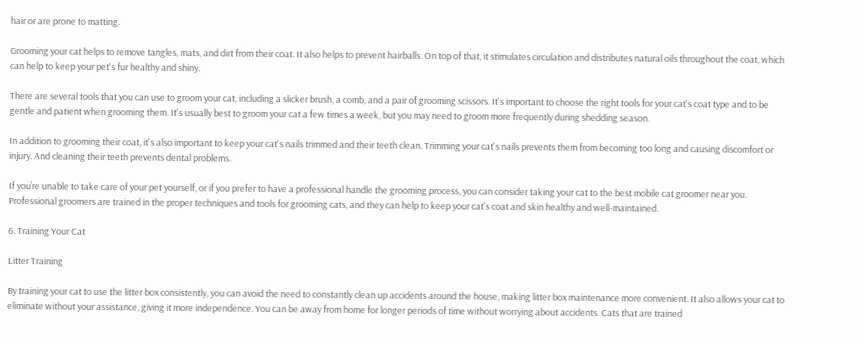hair or are prone to matting.

Grooming your cat helps to remove tangles, mats, and dirt from their coat. It also helps to prevent hairballs. On top of that, it stimulates circulation and distributes natural oils throughout the coat, which can help to keep your pet's fur healthy and shiny.

There are several tools that you can use to groom your cat, including a slicker brush, a comb, and a pair of grooming scissors. It's important to choose the right tools for your cat's coat type and to be gentle and patient when grooming them. It's usually best to groom your cat a few times a week, but you may need to groom more frequently during shedding season.

In addition to grooming their coat, it's also important to keep your cat's nails trimmed and their teeth clean. Trimming your cat's nails prevents them from becoming too long and causing discomfort or injury. And cleaning their teeth prevents dental problems.

If you’re unable to take care of your pet yourself, or if you prefer to have a professional handle the grooming process, you can consider taking your cat to the best mobile cat groomer near you. Professional groomers are trained in the proper techniques and tools for grooming cats, and they can help to keep your cat's coat and skin healthy and well-maintained.

6. Training Your Cat

Litter Training

By training your cat to use the litter box consistently, you can avoid the need to constantly clean up accidents around the house, making litter box maintenance more convenient. It also allows your cat to eliminate without your assistance, giving it more independence. You can be away from home for longer periods of time without worrying about accidents. Cats that are trained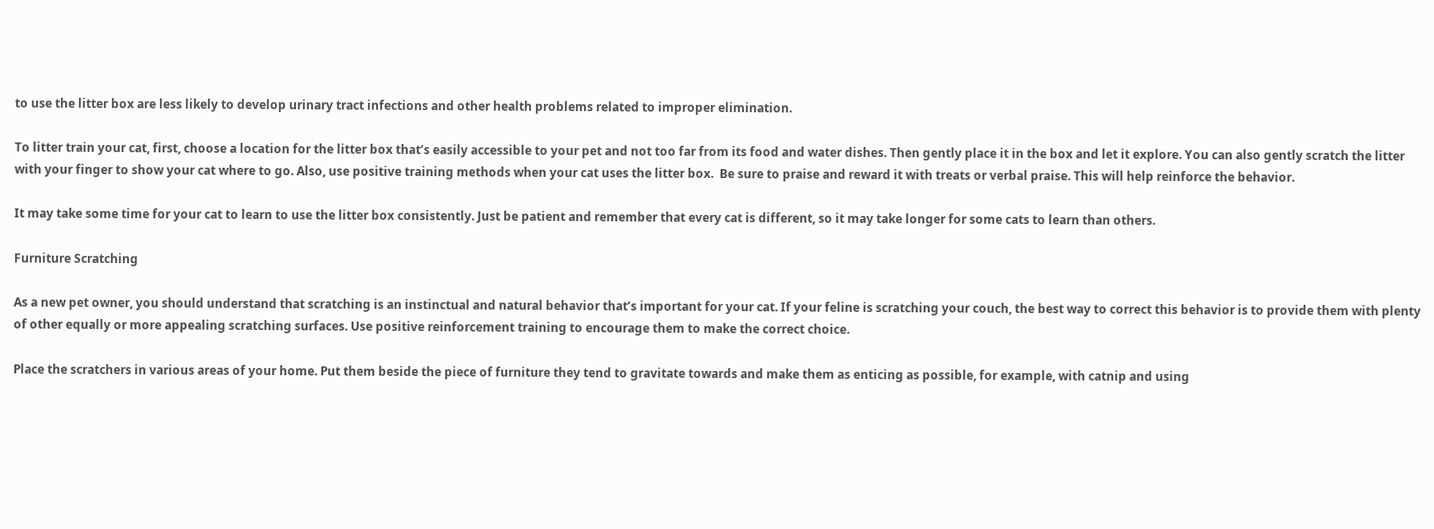to use the litter box are less likely to develop urinary tract infections and other health problems related to improper elimination.

To litter train your cat, first, choose a location for the litter box that’s easily accessible to your pet and not too far from its food and water dishes. Then gently place it in the box and let it explore. You can also gently scratch the litter with your finger to show your cat where to go. Also, use positive training methods when your cat uses the litter box.  Be sure to praise and reward it with treats or verbal praise. This will help reinforce the behavior.

It may take some time for your cat to learn to use the litter box consistently. Just be patient and remember that every cat is different, so it may take longer for some cats to learn than others.

Furniture Scratching

As a new pet owner, you should understand that scratching is an instinctual and natural behavior that’s important for your cat. If your feline is scratching your couch, the best way to correct this behavior is to provide them with plenty of other equally or more appealing scratching surfaces. Use positive reinforcement training to encourage them to make the correct choice.

Place the scratchers in various areas of your home. Put them beside the piece of furniture they tend to gravitate towards and make them as enticing as possible, for example, with catnip and using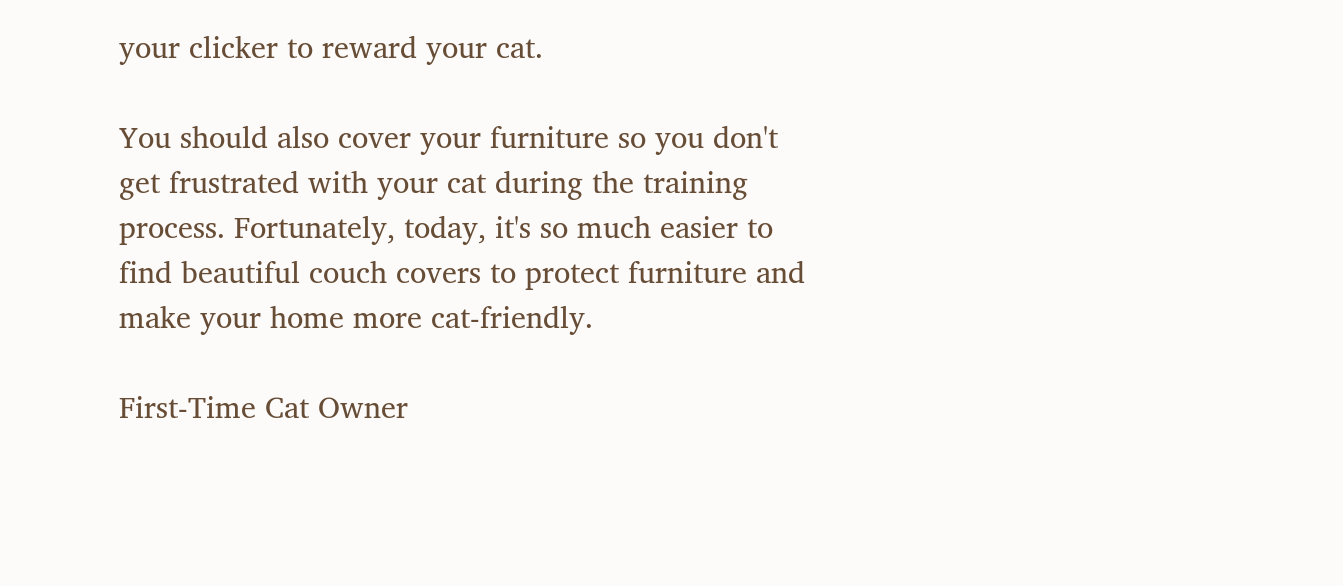your clicker to reward your cat.

You should also cover your furniture so you don't get frustrated with your cat during the training process. Fortunately, today, it's so much easier to find beautiful couch covers to protect furniture and make your home more cat-friendly.

First-Time Cat Owner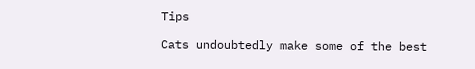Tips

Cats undoubtedly make some of the best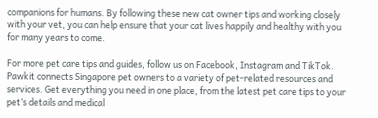companions for humans. By following these new cat owner tips and working closely with your vet, you can help ensure that your cat lives happily and healthy with you for many years to come.

For more pet care tips and guides, follow us on Facebook, Instagram and TikTok. Pawkit connects Singapore pet owners to a variety of pet-related resources and services. Get everything you need in one place, from the latest pet care tips to your pet’s details and medical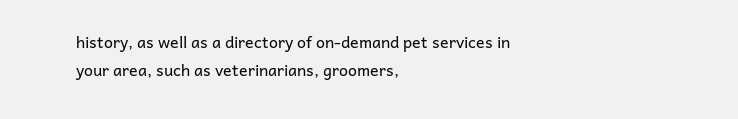history, as well as a directory of on-demand pet services in your area, such as veterinarians, groomers,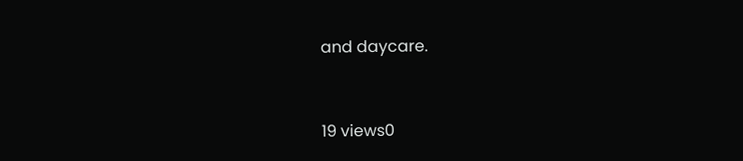and daycare.


19 views0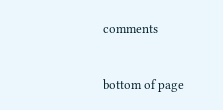comments


bottom of page